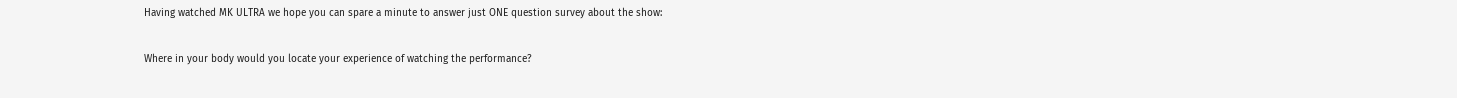Having watched MK ULTRA we hope you can spare a minute to answer just ONE question survey about the show:

Where in your body would you locate your experience of watching the performance?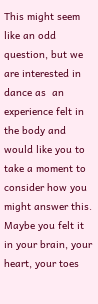This might seem like an odd question, but we are interested in dance as  an experience felt in the body and would like you to take a moment to  consider how you might answer this. Maybe you felt it in your brain, your  heart, your toes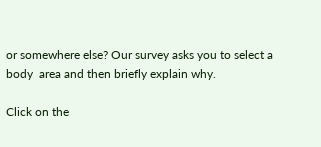or somewhere else? Our survey asks you to select a body  area and then briefly explain why.

Click on the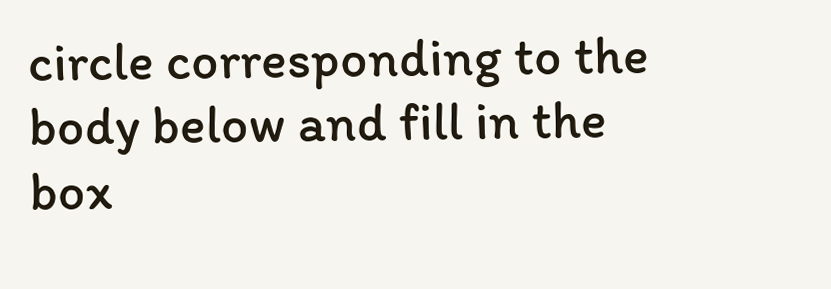circle corresponding to the body below and fill in the box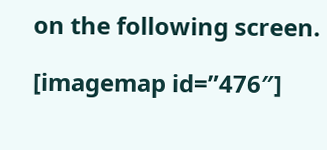on the following screen.

[imagemap id=”476″]